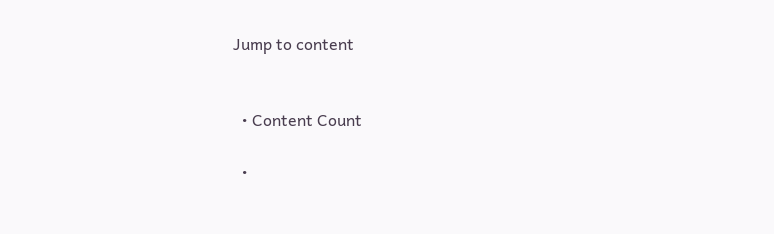Jump to content


  • Content Count

  •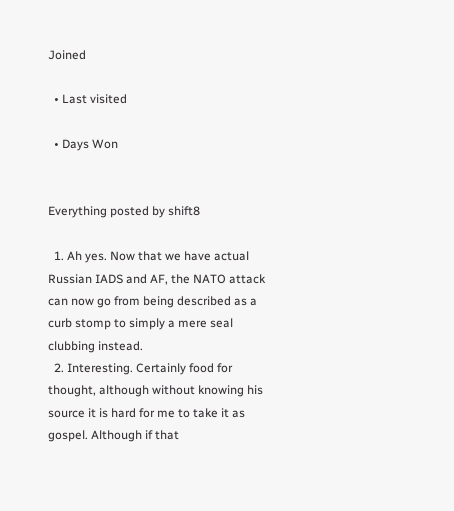Joined

  • Last visited

  • Days Won


Everything posted by shift8

  1. Ah yes. Now that we have actual Russian IADS and AF, the NATO attack can now go from being described as a curb stomp to simply a mere seal clubbing instead.
  2. Interesting. Certainly food for thought, although without knowing his source it is hard for me to take it as gospel. Although if that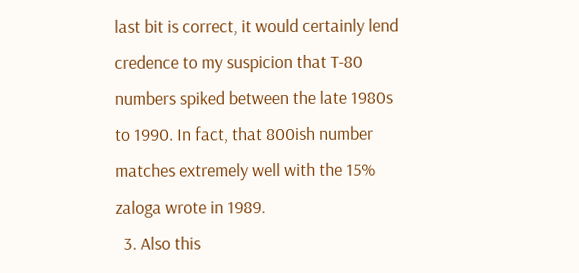last bit is correct, it would certainly lend credence to my suspicion that T-80 numbers spiked between the late 1980s to 1990. In fact, that 800ish number matches extremely well with the 15% zaloga wrote in 1989.
  3. Also this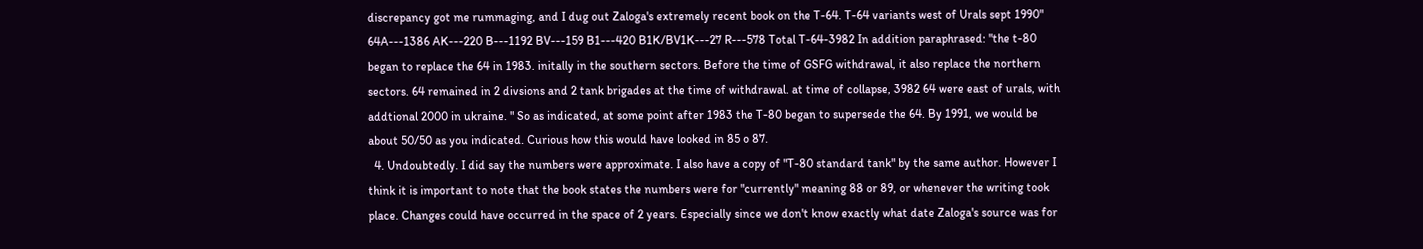discrepancy got me rummaging, and I dug out Zaloga's extremely recent book on the T-64. T-64 variants west of Urals sept 1990" 64A---1386 AK---220 B---1192 BV---159 B1---420 B1K/BV1K---27 R---578 Total T-64-3982 In addition paraphrased: "the t-80 began to replace the 64 in 1983. initally in the southern sectors. Before the time of GSFG withdrawal, it also replace the northern sectors. 64 remained in 2 divsions and 2 tank brigades at the time of withdrawal. at time of collapse, 3982 64 were east of urals, with addtional 2000 in ukraine. " So as indicated, at some point after 1983 the T-80 began to supersede the 64. By 1991, we would be about 50/50 as you indicated. Curious how this would have looked in 85 o 87.
  4. Undoubtedly. I did say the numbers were approximate. I also have a copy of "T-80 standard tank" by the same author. However I think it is important to note that the book states the numbers were for "currently" meaning 88 or 89, or whenever the writing took place. Changes could have occurred in the space of 2 years. Especially since we don't know exactly what date Zaloga's source was for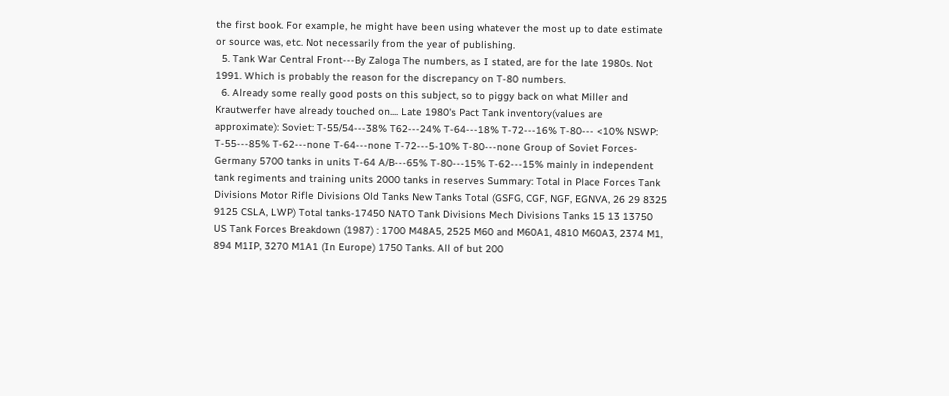the first book. For example, he might have been using whatever the most up to date estimate or source was, etc. Not necessarily from the year of publishing.
  5. Tank War Central Front---By Zaloga The numbers, as I stated, are for the late 1980s. Not 1991. Which is probably the reason for the discrepancy on T-80 numbers.
  6. Already some really good posts on this subject, so to piggy back on what Miller and Krautwerfer have already touched on.... Late 1980's Pact Tank inventory(values are approximate): Soviet: T-55/54---38% T62---24% T-64---18% T-72---16% T-80--- <10% NSWP: T-55---85% T-62---none T-64---none T-72---5-10% T-80---none Group of Soviet Forces-Germany 5700 tanks in units T-64 A/B---65% T-80---15% T-62---15% mainly in independent tank regiments and training units 2000 tanks in reserves Summary: Total in Place Forces Tank Divisions Motor Rifle Divisions Old Tanks New Tanks Total (GSFG, CGF, NGF, EGNVA, 26 29 8325 9125 CSLA, LWP) Total tanks-17450 NATO Tank Divisions Mech Divisions Tanks 15 13 13750 US Tank Forces Breakdown (1987) : 1700 M48A5, 2525 M60 and M60A1, 4810 M60A3, 2374 M1, 894 M1IP, 3270 M1A1 (In Europe) 1750 Tanks. All of but 200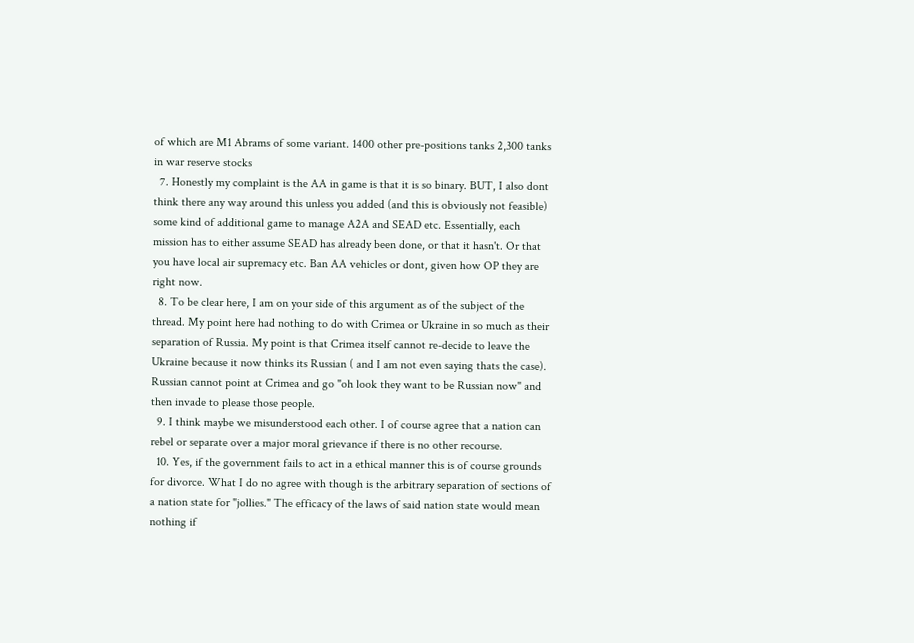of which are M1 Abrams of some variant. 1400 other pre-positions tanks 2,300 tanks in war reserve stocks
  7. Honestly my complaint is the AA in game is that it is so binary. BUT, I also dont think there any way around this unless you added (and this is obviously not feasible) some kind of additional game to manage A2A and SEAD etc. Essentially, each mission has to either assume SEAD has already been done, or that it hasn't. Or that you have local air supremacy etc. Ban AA vehicles or dont, given how OP they are right now.
  8. To be clear here, I am on your side of this argument as of the subject of the thread. My point here had nothing to do with Crimea or Ukraine in so much as their separation of Russia. My point is that Crimea itself cannot re-decide to leave the Ukraine because it now thinks its Russian ( and I am not even saying thats the case). Russian cannot point at Crimea and go "oh look they want to be Russian now" and then invade to please those people.
  9. I think maybe we misunderstood each other. I of course agree that a nation can rebel or separate over a major moral grievance if there is no other recourse.
  10. Yes, if the government fails to act in a ethical manner this is of course grounds for divorce. What I do no agree with though is the arbitrary separation of sections of a nation state for "jollies." The efficacy of the laws of said nation state would mean nothing if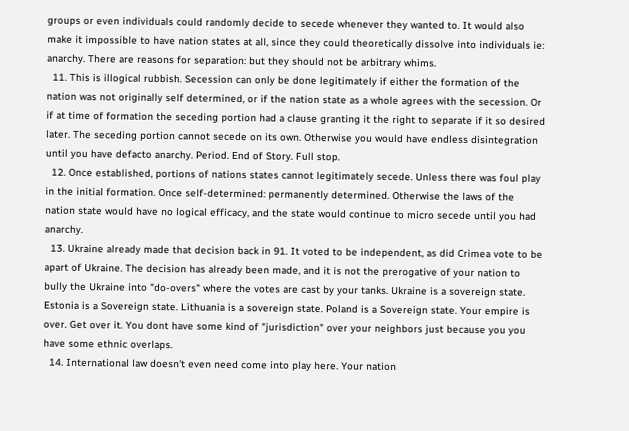groups or even individuals could randomly decide to secede whenever they wanted to. It would also make it impossible to have nation states at all, since they could theoretically dissolve into individuals ie: anarchy. There are reasons for separation: but they should not be arbitrary whims.
  11. This is illogical rubbish. Secession can only be done legitimately if either the formation of the nation was not originally self determined, or if the nation state as a whole agrees with the secession. Or if at time of formation the seceding portion had a clause granting it the right to separate if it so desired later. The seceding portion cannot secede on its own. Otherwise you would have endless disintegration until you have defacto anarchy. Period. End of Story. Full stop.
  12. Once established, portions of nations states cannot legitimately secede. Unless there was foul play in the initial formation. Once self-determined: permanently determined. Otherwise the laws of the nation state would have no logical efficacy, and the state would continue to micro secede until you had anarchy.
  13. Ukraine already made that decision back in 91. It voted to be independent, as did Crimea vote to be apart of Ukraine. The decision has already been made, and it is not the prerogative of your nation to bully the Ukraine into "do-overs" where the votes are cast by your tanks. Ukraine is a sovereign state. Estonia is a Sovereign state. Lithuania is a sovereign state. Poland is a Sovereign state. Your empire is over. Get over it. You dont have some kind of "jurisdiction" over your neighbors just because you you have some ethnic overlaps.
  14. International law doesn't even need come into play here. Your nation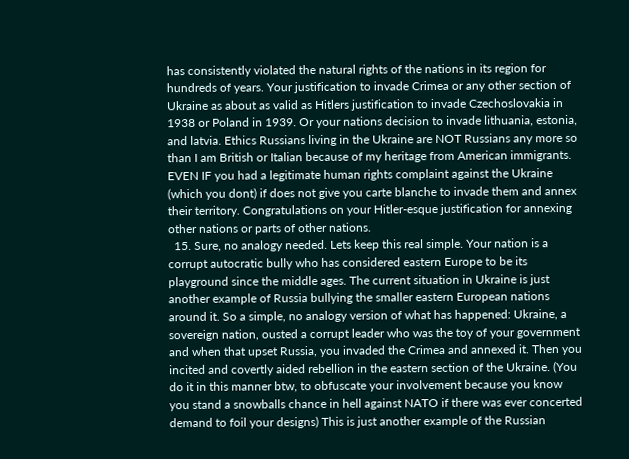has consistently violated the natural rights of the nations in its region for hundreds of years. Your justification to invade Crimea or any other section of Ukraine as about as valid as Hitlers justification to invade Czechoslovakia in 1938 or Poland in 1939. Or your nations decision to invade lithuania, estonia, and latvia. Ethics Russians living in the Ukraine are NOT Russians any more so than I am British or Italian because of my heritage from American immigrants. EVEN IF you had a legitimate human rights complaint against the Ukraine (which you dont) if does not give you carte blanche to invade them and annex their territory. Congratulations on your Hitler-esque justification for annexing other nations or parts of other nations.
  15. Sure, no analogy needed. Lets keep this real simple. Your nation is a corrupt autocratic bully who has considered eastern Europe to be its playground since the middle ages. The current situation in Ukraine is just another example of Russia bullying the smaller eastern European nations around it. So a simple, no analogy version of what has happened: Ukraine, a sovereign nation, ousted a corrupt leader who was the toy of your government and when that upset Russia, you invaded the Crimea and annexed it. Then you incited and covertly aided rebellion in the eastern section of the Ukraine. (You do it in this manner btw, to obfuscate your involvement because you know you stand a snowballs chance in hell against NATO if there was ever concerted demand to foil your designs) This is just another example of the Russian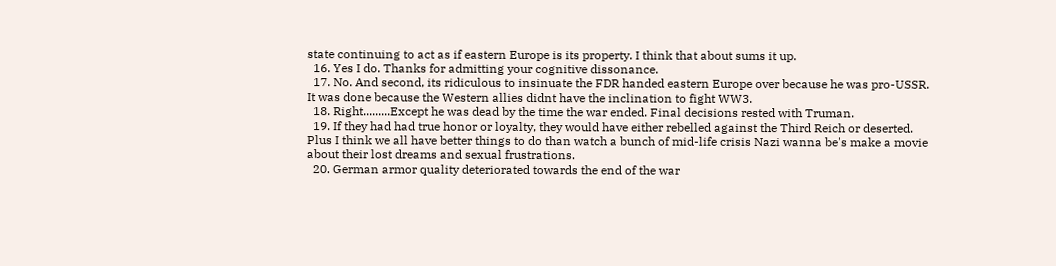state continuing to act as if eastern Europe is its property. I think that about sums it up.
  16. Yes I do. Thanks for admitting your cognitive dissonance.
  17. No. And second, its ridiculous to insinuate the FDR handed eastern Europe over because he was pro-USSR. It was done because the Western allies didnt have the inclination to fight WW3.
  18. Right.........Except he was dead by the time the war ended. Final decisions rested with Truman.
  19. If they had had true honor or loyalty, they would have either rebelled against the Third Reich or deserted. Plus I think we all have better things to do than watch a bunch of mid-life crisis Nazi wanna be's make a movie about their lost dreams and sexual frustrations.
  20. German armor quality deteriorated towards the end of the war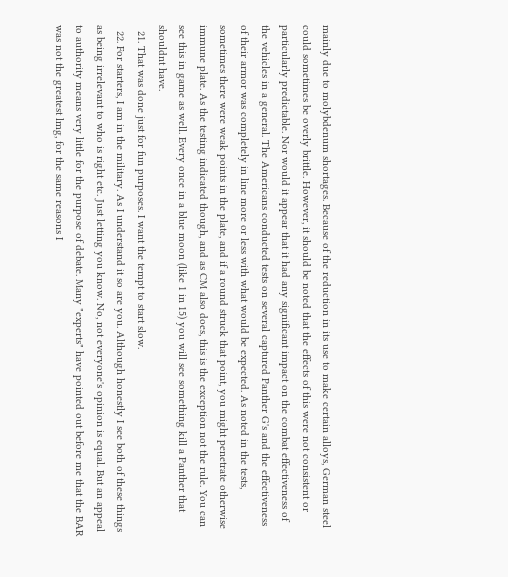mainly due to molybdenum shortages. Because of the reduction in its use to make certain alloys, German steel could sometimes be overly brittle. However, it should be noted that the effects of this were not consistent or particularly predictable. Nor would it appear that it had any significant impact on the combat effectiveness of the vehicles in a general. The Americans conducted tests on several captured Panther G's and the effectiveness of their armor was completely in line more or less with what would be expected. As noted in the tests, sometimes there were weak points in the plate, and if a round struck that point, you might penetrate otherwise immune plate. As the testing indicated though, and as CM also does, this is the exception not the rule. You can see this in game as well. Every once in a blue moon (like 1 in 15) you will see something kill a Panther that shouldnt have.
  21. That was done just for fun purposes. I want the tempt to start slow.
  22. For starters, I am in the military. As I understand it so are you. Although honestly I see both of these things as being irrelevant to who is right etc. Just letting you know. No, not everyone's opinion is equal. But an appeal to authority means very little for the purpose of debate. Many "experts" have pointed out before me that the BAR was not the greatest lmg, for the same reasons I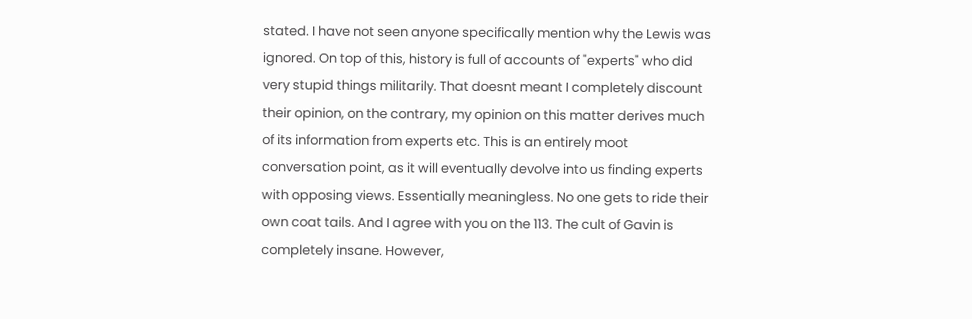stated. I have not seen anyone specifically mention why the Lewis was ignored. On top of this, history is full of accounts of "experts" who did very stupid things militarily. That doesnt meant I completely discount their opinion, on the contrary, my opinion on this matter derives much of its information from experts etc. This is an entirely moot conversation point, as it will eventually devolve into us finding experts with opposing views. Essentially meaningless. No one gets to ride their own coat tails. And I agree with you on the 113. The cult of Gavin is completely insane. However,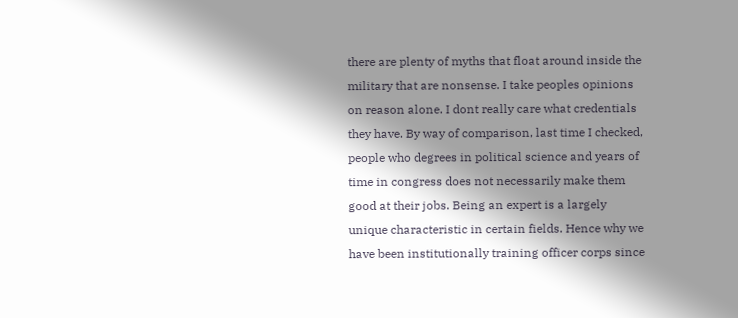there are plenty of myths that float around inside the military that are nonsense. I take peoples opinions on reason alone. I dont really care what credentials they have. By way of comparison, last time I checked, people who degrees in political science and years of time in congress does not necessarily make them good at their jobs. Being an expert is a largely unique characteristic in certain fields. Hence why we have been institutionally training officer corps since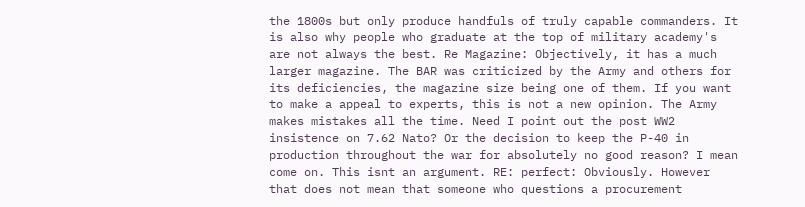the 1800s but only produce handfuls of truly capable commanders. It is also why people who graduate at the top of military academy's are not always the best. Re Magazine: Objectively, it has a much larger magazine. The BAR was criticized by the Army and others for its deficiencies, the magazine size being one of them. If you want to make a appeal to experts, this is not a new opinion. The Army makes mistakes all the time. Need I point out the post WW2 insistence on 7.62 Nato? Or the decision to keep the P-40 in production throughout the war for absolutely no good reason? I mean come on. This isnt an argument. RE: perfect: Obviously. However that does not mean that someone who questions a procurement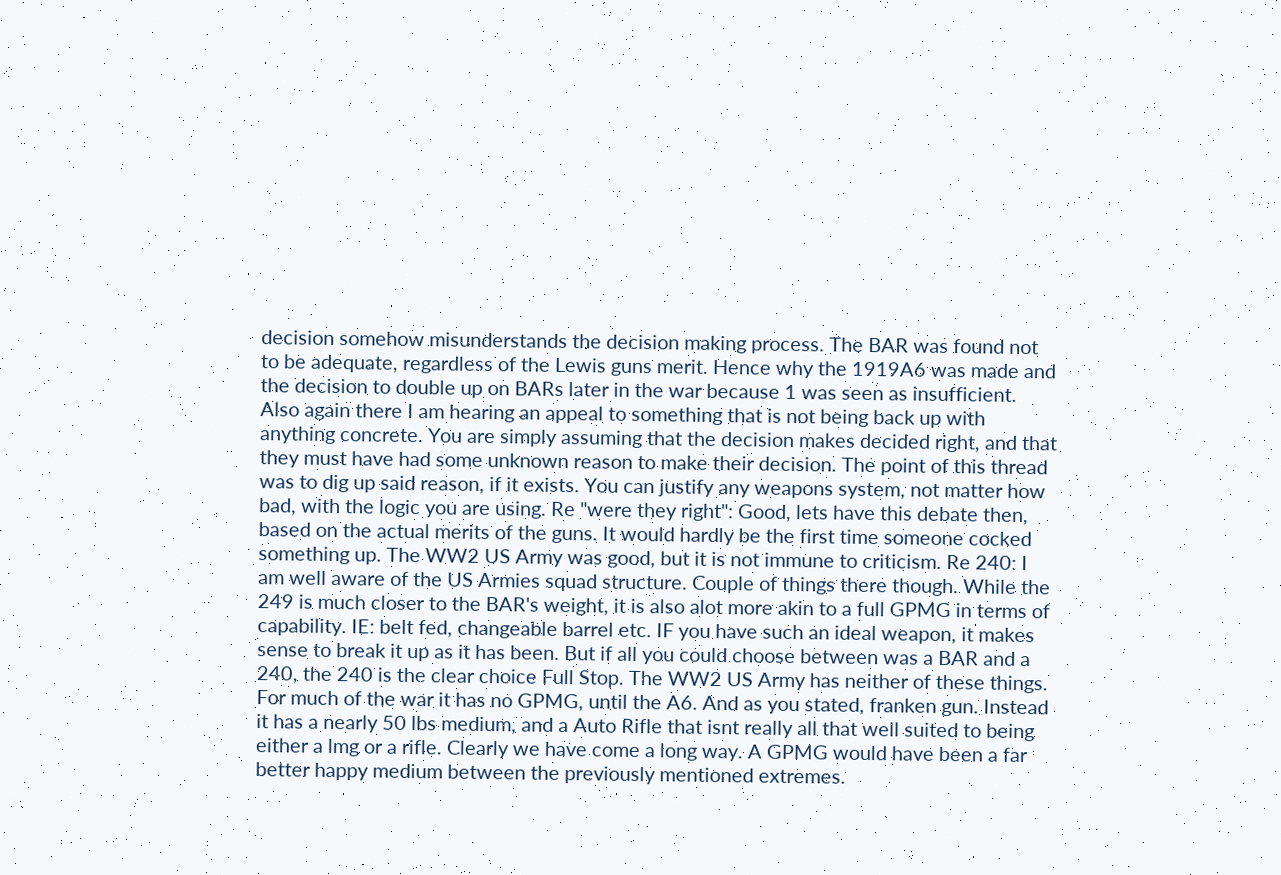decision somehow misunderstands the decision making process. The BAR was found not to be adequate, regardless of the Lewis guns merit. Hence why the 1919A6 was made and the decision to double up on BARs later in the war because 1 was seen as insufficient. Also again there I am hearing an appeal to something that is not being back up with anything concrete. You are simply assuming that the decision makes decided right, and that they must have had some unknown reason to make their decision. The point of this thread was to dig up said reason, if it exists. You can justify any weapons system, not matter how bad, with the logic you are using. Re "were they right": Good, lets have this debate then, based on the actual merits of the guns. It would hardly be the first time someone cocked something up. The WW2 US Army was good, but it is not immune to criticism. Re 240: I am well aware of the US Armies squad structure. Couple of things there though. While the 249 is much closer to the BAR's weight, it is also alot more akin to a full GPMG in terms of capability. IE: belt fed, changeable barrel etc. IF you have such an ideal weapon, it makes sense to break it up as it has been. But if all you could choose between was a BAR and a 240, the 240 is the clear choice Full Stop. The WW2 US Army has neither of these things. For much of the war it has no GPMG, until the A6. And as you stated, franken gun. Instead it has a nearly 50 lbs medium, and a Auto Rifle that isnt really all that well suited to being either a lmg or a rifle. Clearly we have come a long way. A GPMG would have been a far better happy medium between the previously mentioned extremes.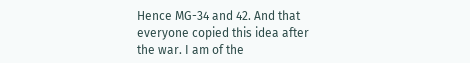Hence MG-34 and 42. And that everyone copied this idea after the war. I am of the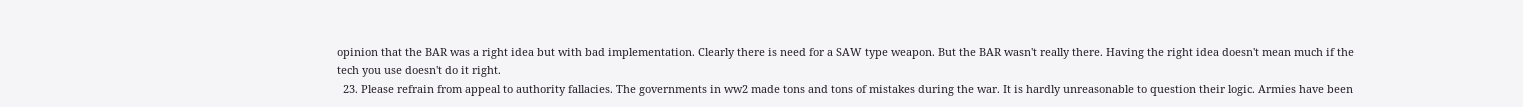opinion that the BAR was a right idea but with bad implementation. Clearly there is need for a SAW type weapon. But the BAR wasn't really there. Having the right idea doesn't mean much if the tech you use doesn't do it right.
  23. Please refrain from appeal to authority fallacies. The governments in ww2 made tons and tons of mistakes during the war. It is hardly unreasonable to question their logic. Armies have been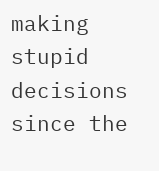making stupid decisions since the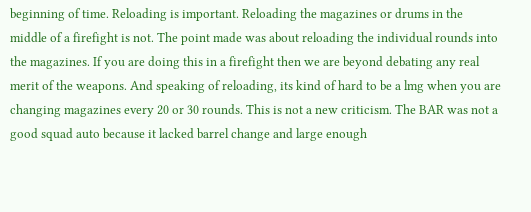beginning of time. Reloading is important. Reloading the magazines or drums in the middle of a firefight is not. The point made was about reloading the individual rounds into the magazines. If you are doing this in a firefight then we are beyond debating any real merit of the weapons. And speaking of reloading, its kind of hard to be a lmg when you are changing magazines every 20 or 30 rounds. This is not a new criticism. The BAR was not a good squad auto because it lacked barrel change and large enough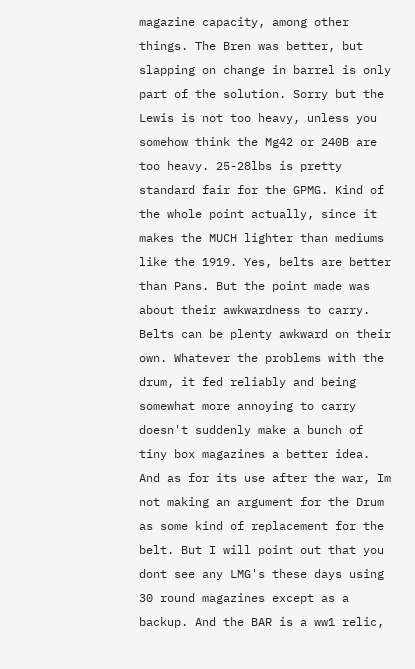magazine capacity, among other things. The Bren was better, but slapping on change in barrel is only part of the solution. Sorry but the Lewis is not too heavy, unless you somehow think the Mg42 or 240B are too heavy. 25-28lbs is pretty standard fair for the GPMG. Kind of the whole point actually, since it makes the MUCH lighter than mediums like the 1919. Yes, belts are better than Pans. But the point made was about their awkwardness to carry. Belts can be plenty awkward on their own. Whatever the problems with the drum, it fed reliably and being somewhat more annoying to carry doesn't suddenly make a bunch of tiny box magazines a better idea. And as for its use after the war, Im not making an argument for the Drum as some kind of replacement for the belt. But I will point out that you dont see any LMG's these days using 30 round magazines except as a backup. And the BAR is a ww1 relic,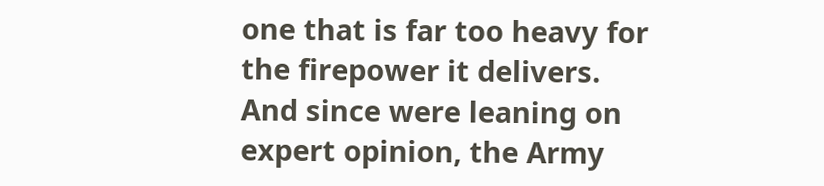one that is far too heavy for the firepower it delivers. And since were leaning on expert opinion, the Army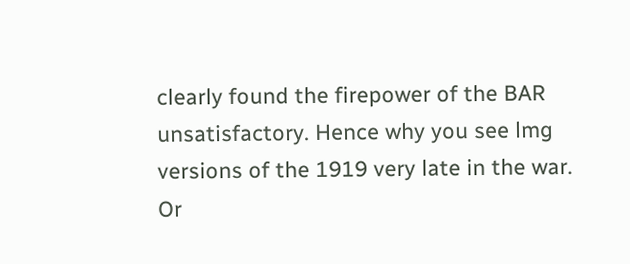clearly found the firepower of the BAR unsatisfactory. Hence why you see lmg versions of the 1919 very late in the war. Or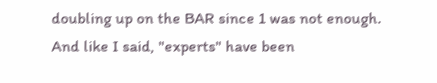doubling up on the BAR since 1 was not enough. And like I said, "experts" have been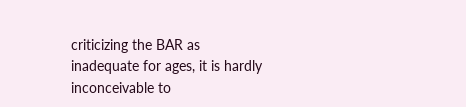criticizing the BAR as inadequate for ages, it is hardly inconceivable to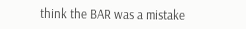think the BAR was a mistake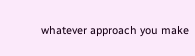whatever approach you make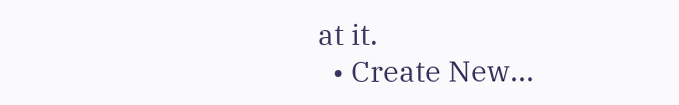at it.
  • Create New...